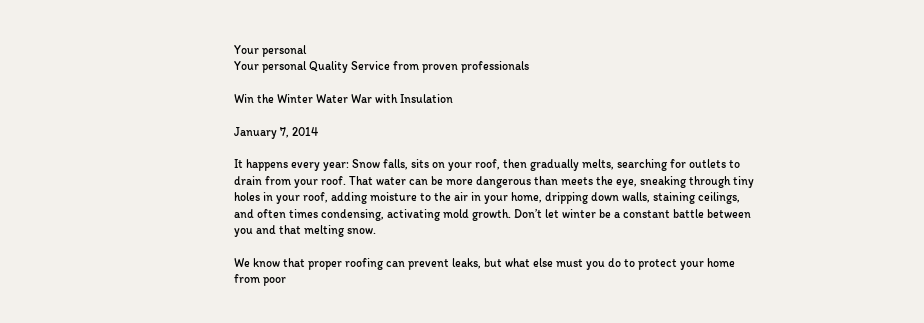Your personal
Your personal Quality Service from proven professionals

Win the Winter Water War with Insulation

January 7, 2014

It happens every year: Snow falls, sits on your roof, then gradually melts, searching for outlets to drain from your roof. That water can be more dangerous than meets the eye, sneaking through tiny holes in your roof, adding moisture to the air in your home, dripping down walls, staining ceilings, and often times condensing, activating mold growth. Don’t let winter be a constant battle between you and that melting snow.

We know that proper roofing can prevent leaks, but what else must you do to protect your home from poor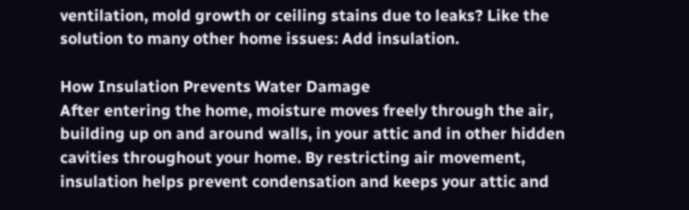ventilation, mold growth or ceiling stains due to leaks? Like the solution to many other home issues: Add insulation.

How Insulation Prevents Water Damage
After entering the home, moisture moves freely through the air, building up on and around walls, in your attic and in other hidden cavities throughout your home. By restricting air movement, insulation helps prevent condensation and keeps your attic and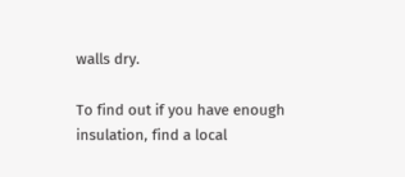walls dry.

To find out if you have enough insulation, find a local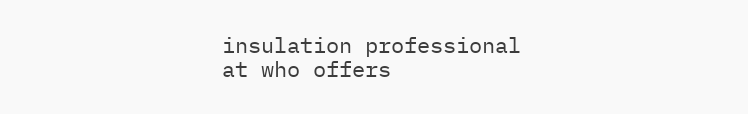insulation professional at who offers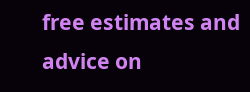free estimates and advice on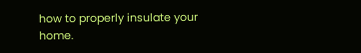how to properly insulate your home.